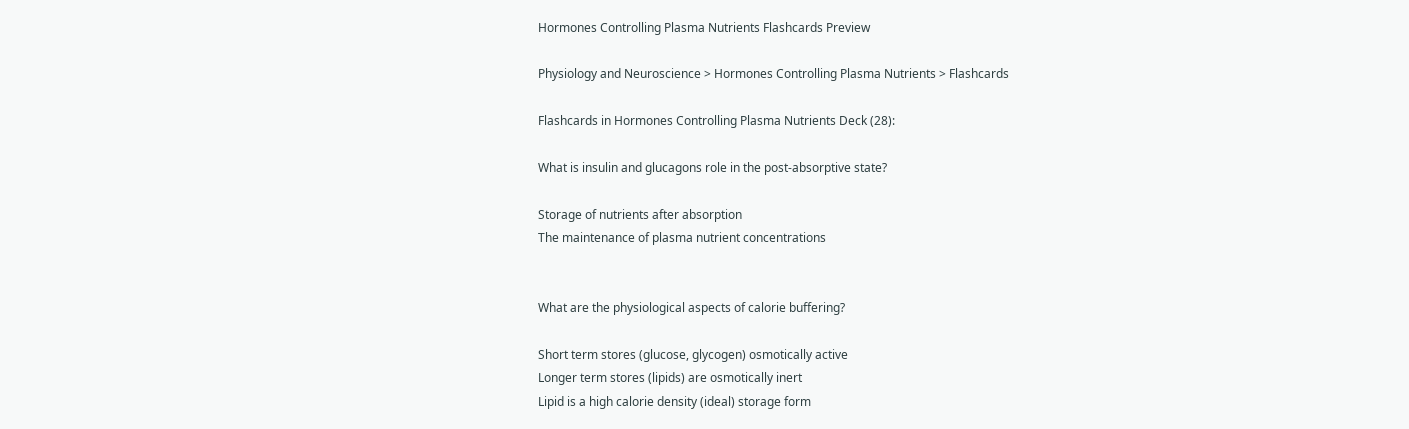Hormones Controlling Plasma Nutrients Flashcards Preview

Physiology and Neuroscience > Hormones Controlling Plasma Nutrients > Flashcards

Flashcards in Hormones Controlling Plasma Nutrients Deck (28):

What is insulin and glucagons role in the post-absorptive state?

Storage of nutrients after absorption
The maintenance of plasma nutrient concentrations


What are the physiological aspects of calorie buffering?

Short term stores (glucose, glycogen) osmotically active
Longer term stores (lipids) are osmotically inert
Lipid is a high calorie density (ideal) storage form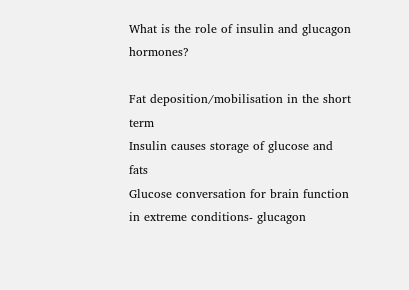What is the role of insulin and glucagon hormones?

Fat deposition/mobilisation in the short term
Insulin causes storage of glucose and fats
Glucose conversation for brain function in extreme conditions- glucagon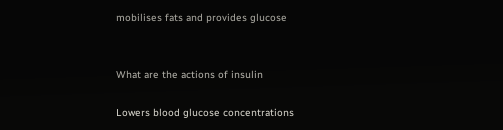mobilises fats and provides glucose


What are the actions of insulin

Lowers blood glucose concentrations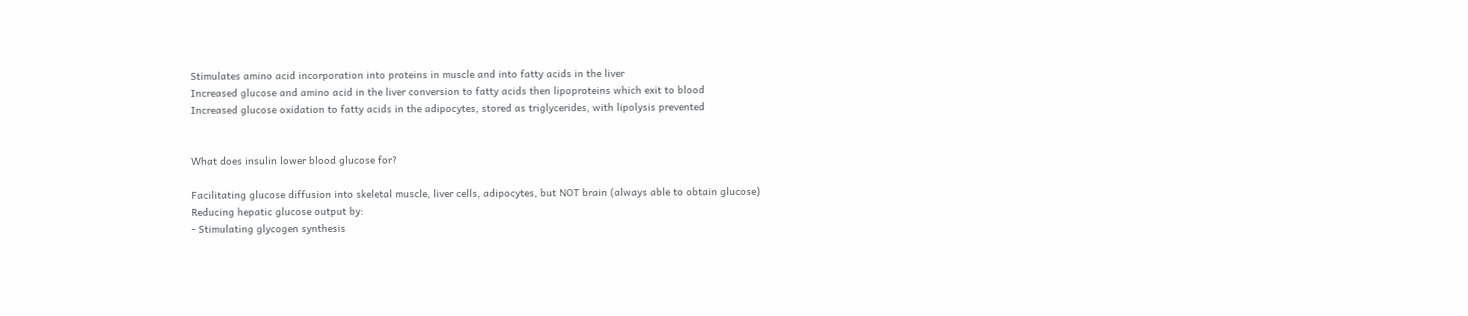Stimulates amino acid incorporation into proteins in muscle and into fatty acids in the liver
Increased glucose and amino acid in the liver conversion to fatty acids then lipoproteins which exit to blood
Increased glucose oxidation to fatty acids in the adipocytes, stored as triglycerides, with lipolysis prevented


What does insulin lower blood glucose for?

Facilitating glucose diffusion into skeletal muscle, liver cells, adipocytes, but NOT brain (always able to obtain glucose)
Reducing hepatic glucose output by:
- Stimulating glycogen synthesis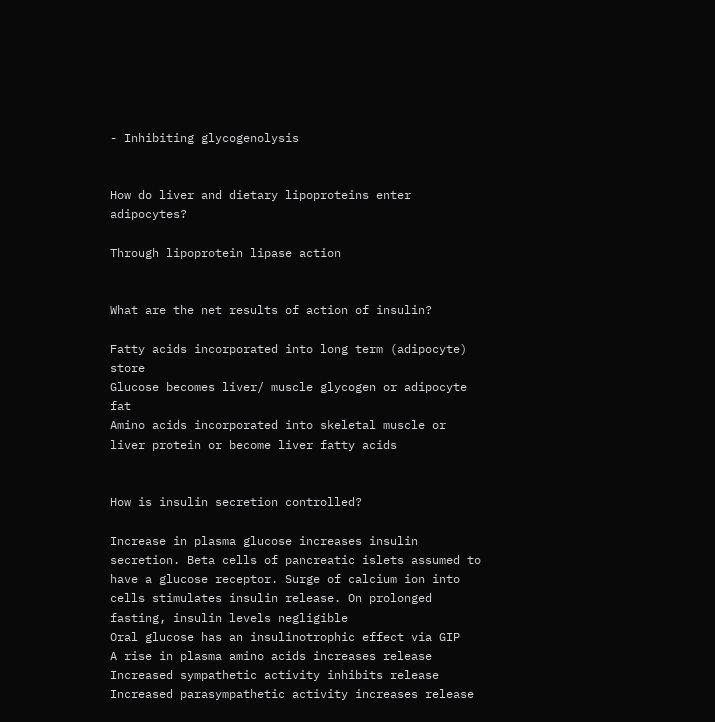- Inhibiting glycogenolysis


How do liver and dietary lipoproteins enter adipocytes?

Through lipoprotein lipase action


What are the net results of action of insulin?

Fatty acids incorporated into long term (adipocyte) store
Glucose becomes liver/ muscle glycogen or adipocyte fat
Amino acids incorporated into skeletal muscle or liver protein or become liver fatty acids


How is insulin secretion controlled?

Increase in plasma glucose increases insulin secretion. Beta cells of pancreatic islets assumed to have a glucose receptor. Surge of calcium ion into cells stimulates insulin release. On prolonged fasting, insulin levels negligible
Oral glucose has an insulinotrophic effect via GIP
A rise in plasma amino acids increases release
Increased sympathetic activity inhibits release
Increased parasympathetic activity increases release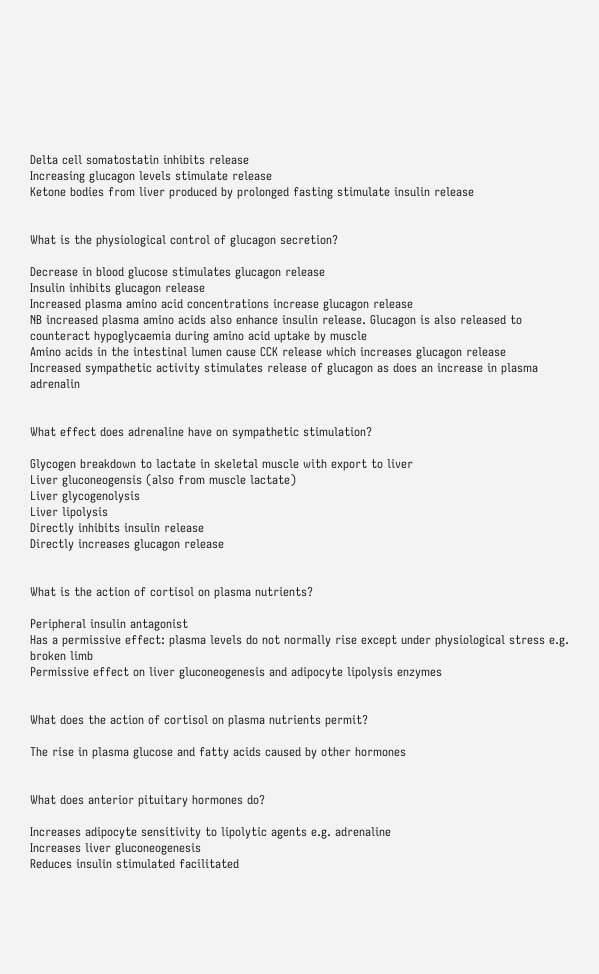Delta cell somatostatin inhibits release
Increasing glucagon levels stimulate release
Ketone bodies from liver produced by prolonged fasting stimulate insulin release


What is the physiological control of glucagon secretion?

Decrease in blood glucose stimulates glucagon release
Insulin inhibits glucagon release
Increased plasma amino acid concentrations increase glucagon release
NB increased plasma amino acids also enhance insulin release. Glucagon is also released to counteract hypoglycaemia during amino acid uptake by muscle
Amino acids in the intestinal lumen cause CCK release which increases glucagon release
Increased sympathetic activity stimulates release of glucagon as does an increase in plasma adrenalin


What effect does adrenaline have on sympathetic stimulation?

Glycogen breakdown to lactate in skeletal muscle with export to liver
Liver gluconeogensis (also from muscle lactate)
Liver glycogenolysis
Liver lipolysis
Directly inhibits insulin release
Directly increases glucagon release


What is the action of cortisol on plasma nutrients?

Peripheral insulin antagonist
Has a permissive effect: plasma levels do not normally rise except under physiological stress e.g. broken limb
Permissive effect on liver gluconeogenesis and adipocyte lipolysis enzymes


What does the action of cortisol on plasma nutrients permit?

The rise in plasma glucose and fatty acids caused by other hormones


What does anterior pituitary hormones do?

Increases adipocyte sensitivity to lipolytic agents e.g. adrenaline
Increases liver gluconeogenesis
Reduces insulin stimulated facilitated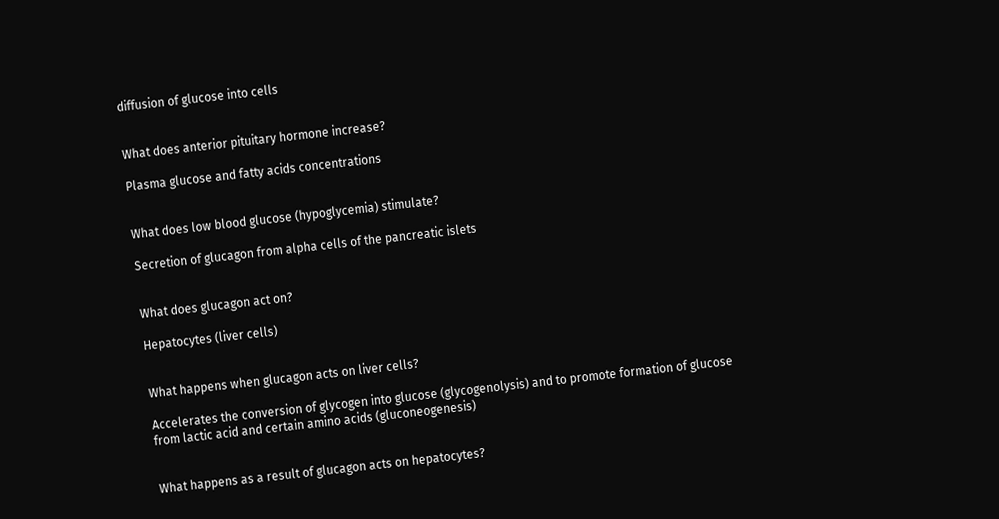diffusion of glucose into cells


What does anterior pituitary hormone increase?

Plasma glucose and fatty acids concentrations


What does low blood glucose (hypoglycemia) stimulate?

Secretion of glucagon from alpha cells of the pancreatic islets


What does glucagon act on?

Hepatocytes (liver cells)


What happens when glucagon acts on liver cells?

Accelerates the conversion of glycogen into glucose (glycogenolysis) and to promote formation of glucose from lactic acid and certain amino acids (gluconeogenesis)


What happens as a result of glucagon acts on hepatocytes?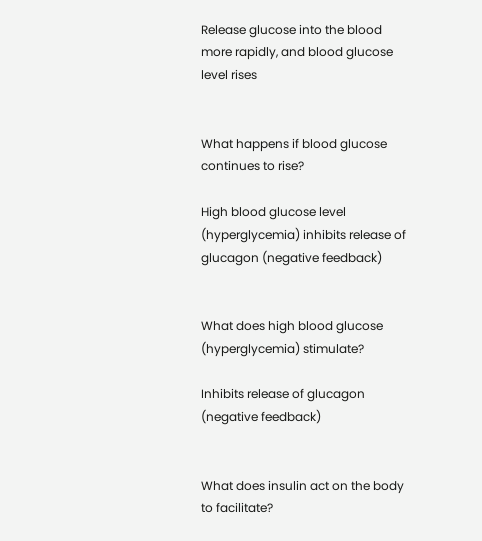Release glucose into the blood more rapidly, and blood glucose level rises


What happens if blood glucose continues to rise?

High blood glucose level (hyperglycemia) inhibits release of glucagon (negative feedback)


What does high blood glucose (hyperglycemia) stimulate?

Inhibits release of glucagon (negative feedback)


What does insulin act on the body to facilitate?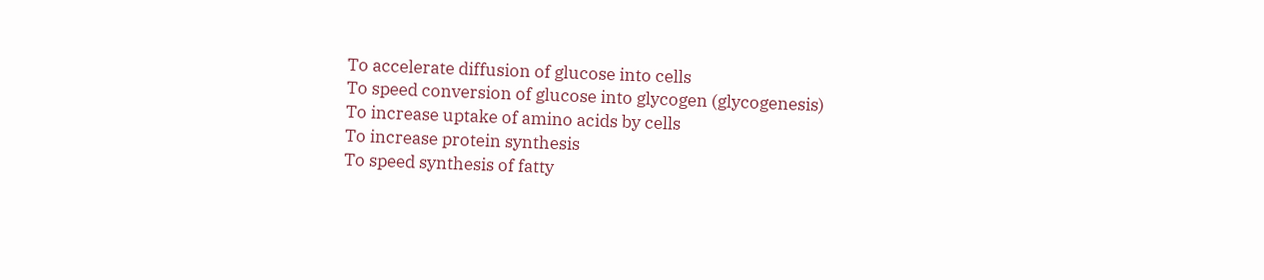To accelerate diffusion of glucose into cells
To speed conversion of glucose into glycogen (glycogenesis)
To increase uptake of amino acids by cells
To increase protein synthesis
To speed synthesis of fatty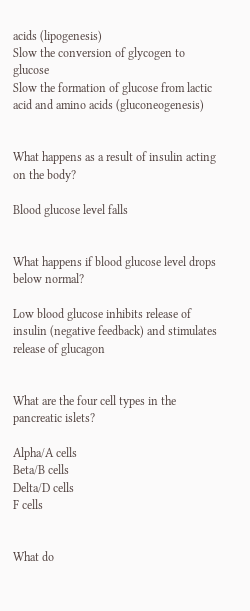acids (lipogenesis)
Slow the conversion of glycogen to glucose
Slow the formation of glucose from lactic acid and amino acids (gluconeogenesis)


What happens as a result of insulin acting on the body?

Blood glucose level falls


What happens if blood glucose level drops below normal?

Low blood glucose inhibits release of insulin (negative feedback) and stimulates release of glucagon


What are the four cell types in the pancreatic islets?

Alpha/A cells
Beta/B cells
Delta/D cells
F cells


What do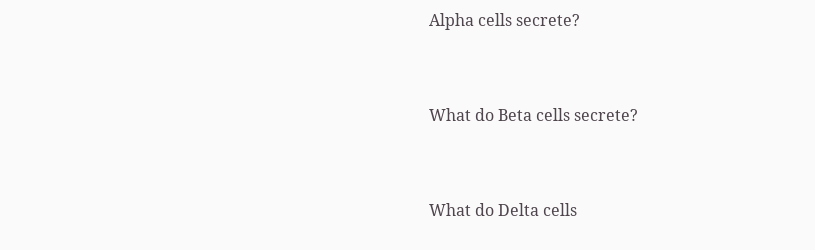Alpha cells secrete?



What do Beta cells secrete?



What do Delta cells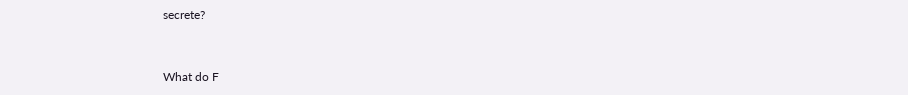secrete?



What do F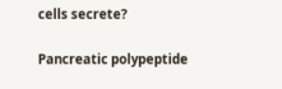cells secrete?

Pancreatic polypeptide